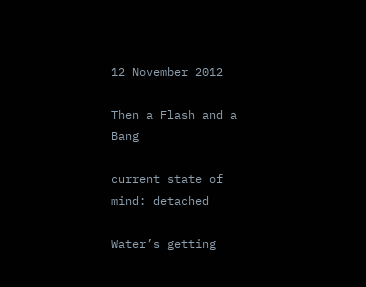12 November 2012

Then a Flash and a Bang

current state of mind: detached

Water’s getting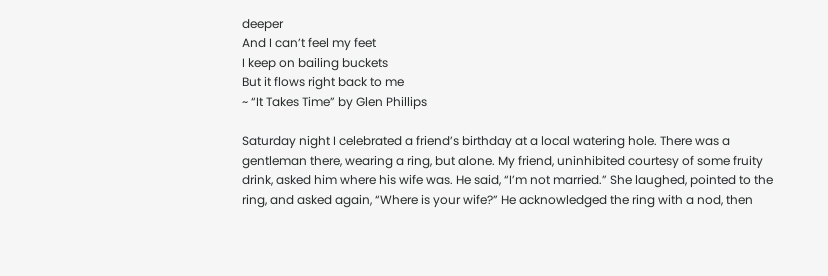deeper
And I can’t feel my feet
I keep on bailing buckets
But it flows right back to me
~ “It Takes Time” by Glen Phillips

Saturday night I celebrated a friend’s birthday at a local watering hole. There was a gentleman there, wearing a ring, but alone. My friend, uninhibited courtesy of some fruity drink, asked him where his wife was. He said, “I’m not married.” She laughed, pointed to the ring, and asked again, “Where is your wife?” He acknowledged the ring with a nod, then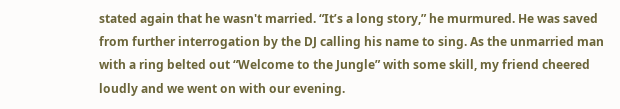stated again that he wasn't married. “It’s a long story,” he murmured. He was saved from further interrogation by the DJ calling his name to sing. As the unmarried man with a ring belted out “Welcome to the Jungle” with some skill, my friend cheered loudly and we went on with our evening.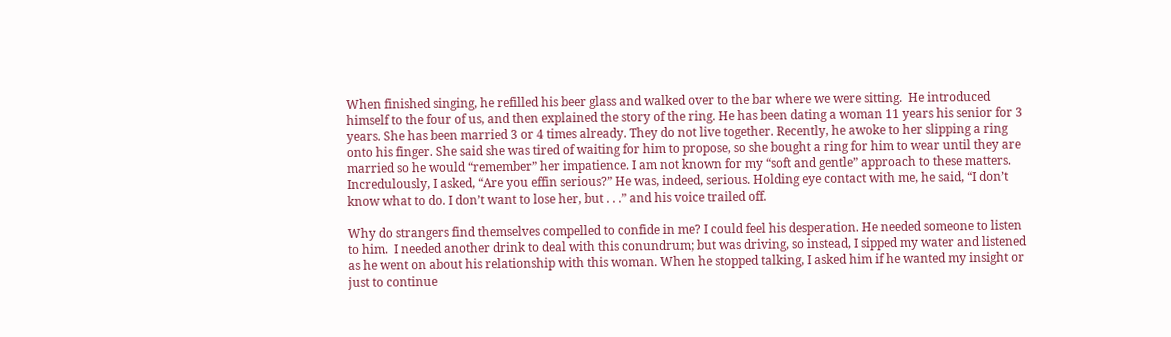When finished singing, he refilled his beer glass and walked over to the bar where we were sitting.  He introduced himself to the four of us, and then explained the story of the ring. He has been dating a woman 11 years his senior for 3 years. She has been married 3 or 4 times already. They do not live together. Recently, he awoke to her slipping a ring onto his finger. She said she was tired of waiting for him to propose, so she bought a ring for him to wear until they are married so he would “remember” her impatience. I am not known for my “soft and gentle” approach to these matters. Incredulously, I asked, “Are you effin serious?” He was, indeed, serious. Holding eye contact with me, he said, “I don’t know what to do. I don’t want to lose her, but . . .” and his voice trailed off.

Why do strangers find themselves compelled to confide in me? I could feel his desperation. He needed someone to listen to him.  I needed another drink to deal with this conundrum; but was driving, so instead, I sipped my water and listened as he went on about his relationship with this woman. When he stopped talking, I asked him if he wanted my insight or just to continue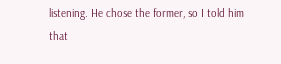listening. He chose the former, so I told him that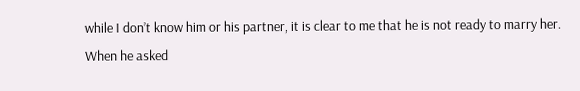while I don’t know him or his partner, it is clear to me that he is not ready to marry her. When he asked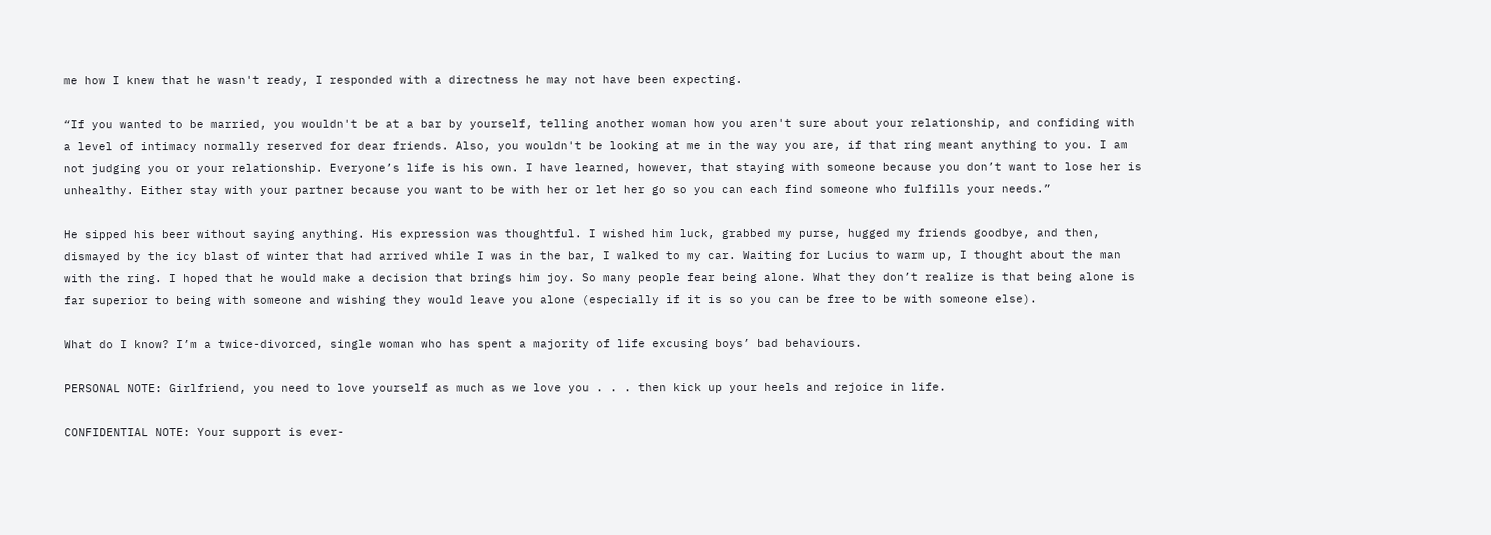me how I knew that he wasn't ready, I responded with a directness he may not have been expecting.

“If you wanted to be married, you wouldn't be at a bar by yourself, telling another woman how you aren't sure about your relationship, and confiding with a level of intimacy normally reserved for dear friends. Also, you wouldn't be looking at me in the way you are, if that ring meant anything to you. I am not judging you or your relationship. Everyone’s life is his own. I have learned, however, that staying with someone because you don’t want to lose her is unhealthy. Either stay with your partner because you want to be with her or let her go so you can each find someone who fulfills your needs.”

He sipped his beer without saying anything. His expression was thoughtful. I wished him luck, grabbed my purse, hugged my friends goodbye, and then, dismayed by the icy blast of winter that had arrived while I was in the bar, I walked to my car. Waiting for Lucius to warm up, I thought about the man with the ring. I hoped that he would make a decision that brings him joy. So many people fear being alone. What they don’t realize is that being alone is far superior to being with someone and wishing they would leave you alone (especially if it is so you can be free to be with someone else).

What do I know? I’m a twice-divorced, single woman who has spent a majority of life excusing boys’ bad behaviours.

PERSONAL NOTE: Girlfriend, you need to love yourself as much as we love you . . . then kick up your heels and rejoice in life.

CONFIDENTIAL NOTE: Your support is ever-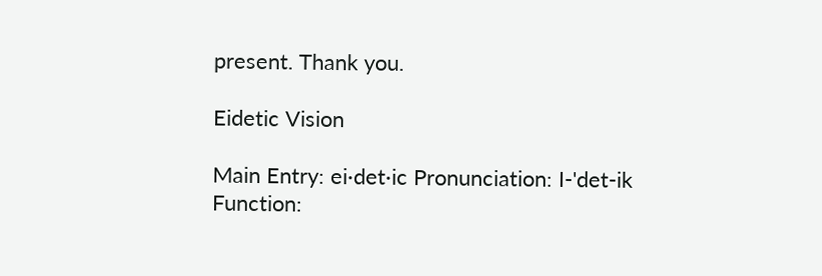present. Thank you.

Eidetic Vision

Main Entry: ei·det·ic Pronunciation: I-'det-ik Function: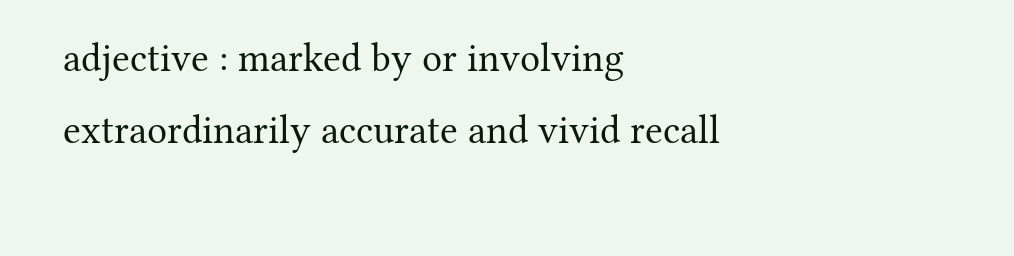adjective : marked by or involving extraordinarily accurate and vivid recall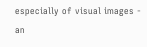especially of visual images - an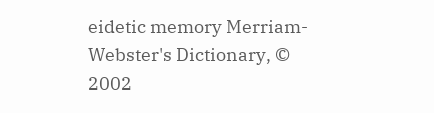eidetic memory Merriam-Webster's Dictionary, © 2002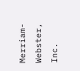Merriam-Webster, Inc.